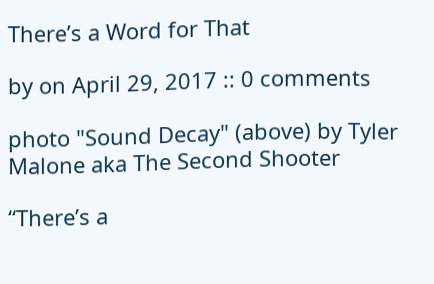There’s a Word for That

by on April 29, 2017 :: 0 comments

photo "Sound Decay" (above) by Tyler Malone aka The Second Shooter

“There’s a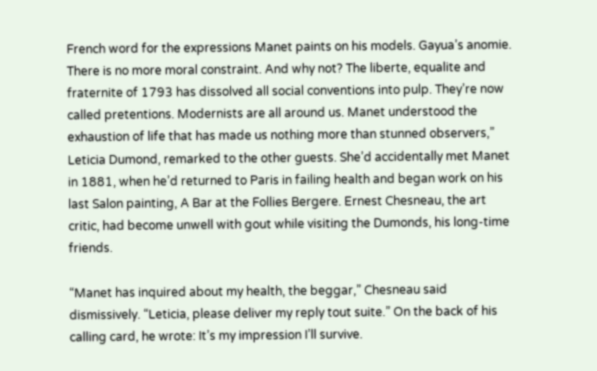French word for the expressions Manet paints on his models. Gayua’s anomie. There is no more moral constraint. And why not? The liberte, equalite and fraternite of 1793 has dissolved all social conventions into pulp. They’re now called pretentions. Modernists are all around us. Manet understood the exhaustion of life that has made us nothing more than stunned observers,” Leticia Dumond, remarked to the other guests. She’d accidentally met Manet in 1881, when he’d returned to Paris in failing health and began work on his last Salon painting, A Bar at the Follies Bergere. Ernest Chesneau, the art critic, had become unwell with gout while visiting the Dumonds, his long-time friends.

“Manet has inquired about my health, the beggar,” Chesneau said dismissively. “Leticia, please deliver my reply tout suite.” On the back of his calling card, he wrote: It’s my impression I’ll survive.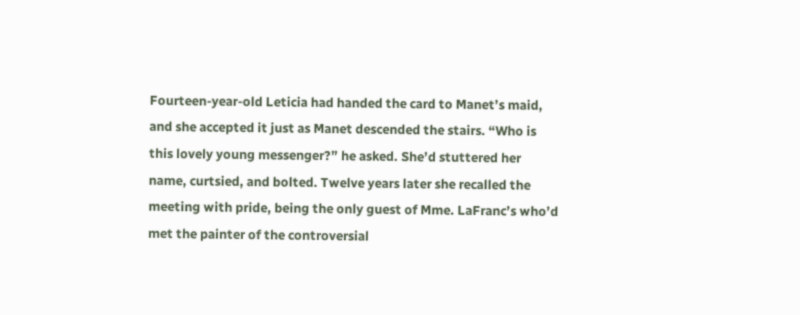Fourteen-year-old Leticia had handed the card to Manet’s maid, and she accepted it just as Manet descended the stairs. “Who is this lovely young messenger?” he asked. She’d stuttered her name, curtsied, and bolted. Twelve years later she recalled the meeting with pride, being the only guest of Mme. LaFranc’s who’d met the painter of the controversial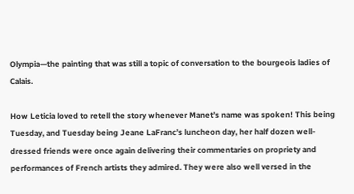Olympia—the painting that was still a topic of conversation to the bourgeois ladies of Calais.

How Leticia loved to retell the story whenever Manet’s name was spoken! This being Tuesday, and Tuesday being Jeane LaFranc’s luncheon day, her half dozen well-dressed friends were once again delivering their commentaries on propriety and performances of French artists they admired. They were also well versed in the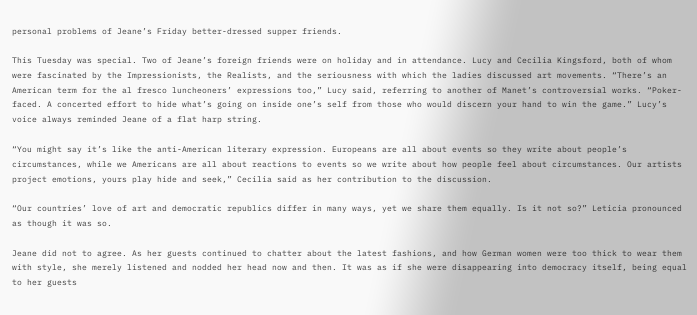personal problems of Jeane’s Friday better-dressed supper friends.

This Tuesday was special. Two of Jeane’s foreign friends were on holiday and in attendance. Lucy and Cecilia Kingsford, both of whom were fascinated by the Impressionists, the Realists, and the seriousness with which the ladies discussed art movements. “There’s an American term for the al fresco luncheoners’ expressions too,” Lucy said, referring to another of Manet’s controversial works. “Poker-faced. A concerted effort to hide what’s going on inside one’s self from those who would discern your hand to win the game.” Lucy’s voice always reminded Jeane of a flat harp string.

“You might say it’s like the anti-American literary expression. Europeans are all about events so they write about people’s circumstances, while we Americans are all about reactions to events so we write about how people feel about circumstances. Our artists project emotions, yours play hide and seek,” Cecilia said as her contribution to the discussion.

“Our countries’ love of art and democratic republics differ in many ways, yet we share them equally. Is it not so?” Leticia pronounced as though it was so.

Jeane did not to agree. As her guests continued to chatter about the latest fashions, and how German women were too thick to wear them with style, she merely listened and nodded her head now and then. It was as if she were disappearing into democracy itself, being equal to her guests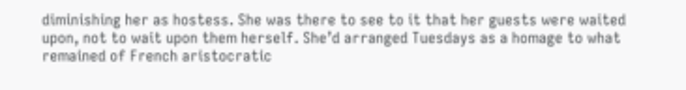diminishing her as hostess. She was there to see to it that her guests were waited upon, not to wait upon them herself. She’d arranged Tuesdays as a homage to what remained of French aristocratic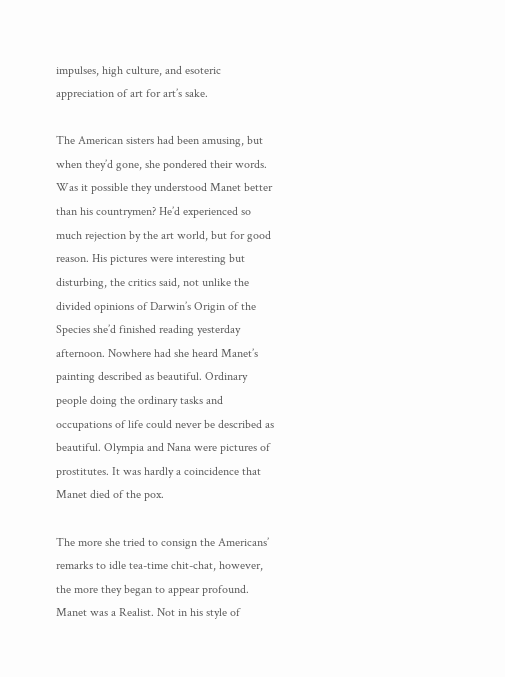impulses, high culture, and esoteric appreciation of art for art’s sake.

The American sisters had been amusing, but when they’d gone, she pondered their words. Was it possible they understood Manet better than his countrymen? He’d experienced so much rejection by the art world, but for good reason. His pictures were interesting but disturbing, the critics said, not unlike the divided opinions of Darwin’s Origin of the Species she’d finished reading yesterday afternoon. Nowhere had she heard Manet’s painting described as beautiful. Ordinary people doing the ordinary tasks and occupations of life could never be described as beautiful. Olympia and Nana were pictures of prostitutes. It was hardly a coincidence that Manet died of the pox.

The more she tried to consign the Americans’ remarks to idle tea-time chit-chat, however, the more they began to appear profound. Manet was a Realist. Not in his style of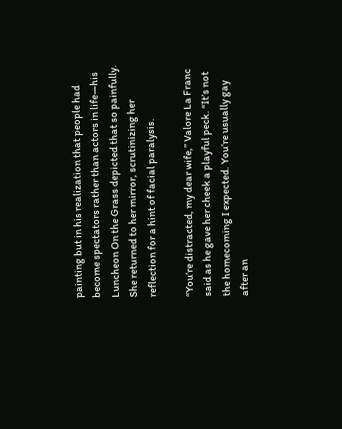painting but in his realization that people had become spectators rather than actors in life—his Luncheon On the Grass depicted that so painfully. She returned to her mirror, scrutinizing her reflection for a hint of facial paralysis.

“You’re distracted, my dear wife,” Valore La Franc said as he gave her cheek a playful peck. “It’s not the homecoming I expected. You’re usually gay after an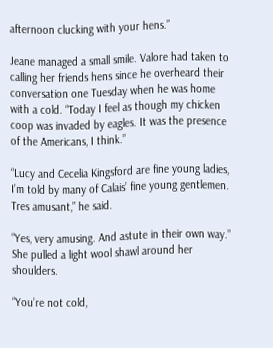afternoon clucking with your hens.”

Jeane managed a small smile. Valore had taken to calling her friends hens since he overheard their conversation one Tuesday when he was home with a cold. “Today I feel as though my chicken coop was invaded by eagles. It was the presence of the Americans, I think.”

“Lucy and Cecelia Kingsford are fine young ladies, I’m told by many of Calais’ fine young gentlemen. Tres amusant,” he said.

“Yes, very amusing. And astute in their own way.” She pulled a light wool shawl around her shoulders.

“You’re not cold,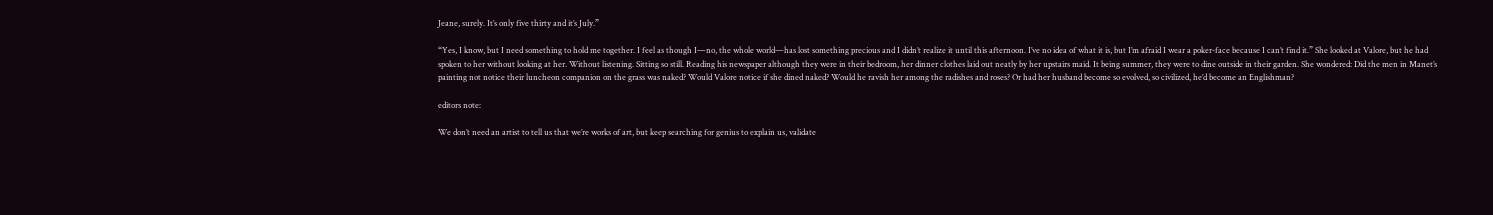Jeane, surely. It’s only five thirty and it’s July.”

“Yes, I know, but I need something to hold me together. I feel as though I—no, the whole world—has lost something precious and I didn’t realize it until this afternoon. I’ve no idea of what it is, but I’m afraid I wear a poker-face because I can’t find it.” She looked at Valore, but he had spoken to her without looking at her. Without listening. Sitting so still. Reading his newspaper although they were in their bedroom, her dinner clothes laid out neatly by her upstairs maid. It being summer, they were to dine outside in their garden. She wondered: Did the men in Manet’s painting not notice their luncheon companion on the grass was naked? Would Valore notice if she dined naked? Would he ravish her among the radishes and roses? Or had her husband become so evolved, so civilized, he’d become an Englishman?

editors note:

We don’t need an artist to tell us that we’re works of art, but keep searching for genius to explain us, validate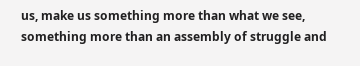us, make us something more than what we see, something more than an assembly of struggle and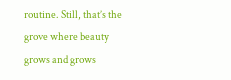routine. Still, that’s the grove where beauty grows and grows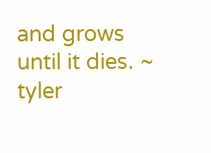and grows until it dies. ~ tyler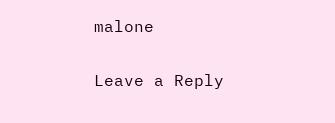malone

Leave a Reply